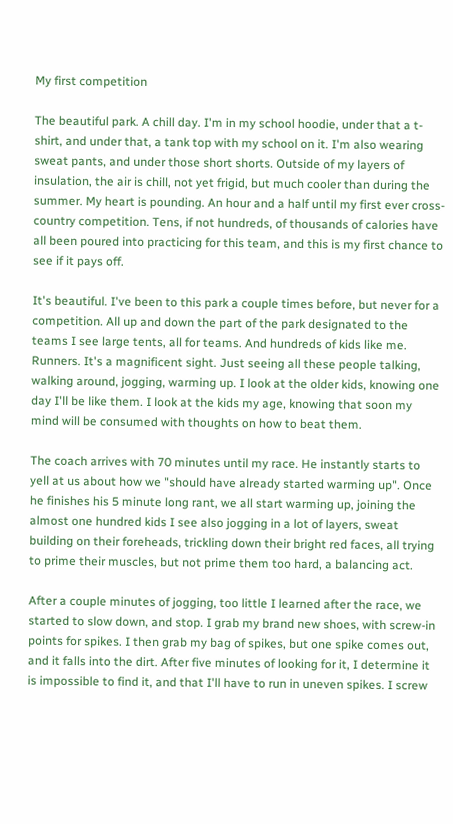My first competition

The beautiful park. A chill day. I'm in my school hoodie, under that a t-shirt, and under that, a tank top with my school on it. I'm also wearing sweat pants, and under those short shorts. Outside of my layers of insulation, the air is chill, not yet frigid, but much cooler than during the summer. My heart is pounding. An hour and a half until my first ever cross-country competition. Tens, if not hundreds, of thousands of calories have all been poured into practicing for this team, and this is my first chance to see if it pays off.

It's beautiful. I've been to this park a couple times before, but never for a competition. All up and down the part of the park designated to the teams I see large tents, all for teams. And hundreds of kids like me. Runners. It's a magnificent sight. Just seeing all these people talking, walking around, jogging, warming up. I look at the older kids, knowing one day I'll be like them. I look at the kids my age, knowing that soon my mind will be consumed with thoughts on how to beat them.

The coach arrives with 70 minutes until my race. He instantly starts to yell at us about how we "should have already started warming up". Once he finishes his 5 minute long rant, we all start warming up, joining the almost one hundred kids I see also jogging in a lot of layers, sweat building on their foreheads, trickling down their bright red faces, all trying to prime their muscles, but not prime them too hard, a balancing act.

After a couple minutes of jogging, too little I learned after the race, we started to slow down, and stop. I grab my brand new shoes, with screw-in points for spikes. I then grab my bag of spikes, but one spike comes out, and it falls into the dirt. After five minutes of looking for it, I determine it is impossible to find it, and that I'll have to run in uneven spikes. I screw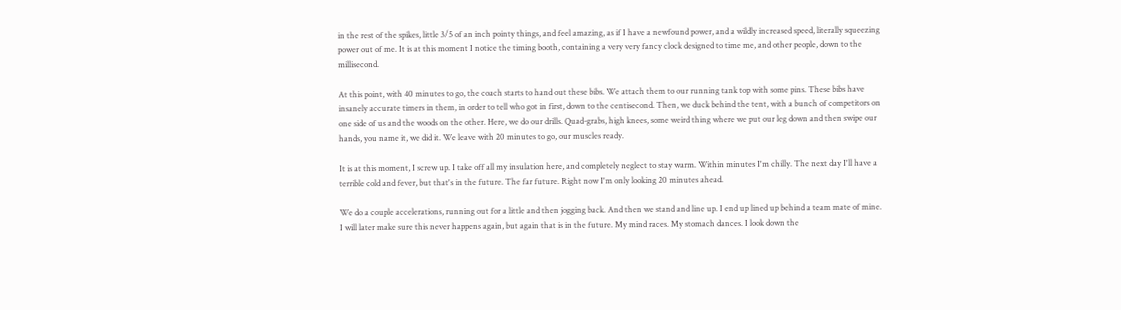in the rest of the spikes, little 3/5 of an inch pointy things, and feel amazing, as if I have a newfound power, and a wildly increased speed, literally squeezing power out of me. It is at this moment I notice the timing booth, containing a very very fancy clock designed to time me, and other people, down to the millisecond.

At this point, with 40 minutes to go, the coach starts to hand out these bibs. We attach them to our running tank top with some pins. These bibs have insanely accurate timers in them, in order to tell who got in first, down to the centisecond. Then, we duck behind the tent, with a bunch of competitors on one side of us and the woods on the other. Here, we do our drills. Quad-grabs, high knees, some weird thing where we put our leg down and then swipe our hands, you name it, we did it. We leave with 20 minutes to go, our muscles ready.

It is at this moment, I screw up. I take off all my insulation here, and completely neglect to stay warm. Within minutes I'm chilly. The next day I'll have a terrible cold and fever, but that's in the future. The far future. Right now I'm only looking 20 minutes ahead.

We do a couple accelerations, running out for a little and then jogging back. And then we stand and line up. I end up lined up behind a team mate of mine. I will later make sure this never happens again, but again that is in the future. My mind races. My stomach dances. I look down the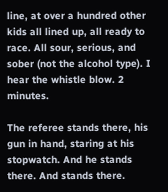line, at over a hundred other kids all lined up, all ready to race. All sour, serious, and sober (not the alcohol type). I hear the whistle blow. 2 minutes.

The referee stands there, his gun in hand, staring at his stopwatch. And he stands there. And stands there.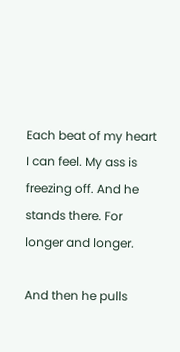Each beat of my heart I can feel. My ass is freezing off. And he stands there. For longer and longer.

And then he pulls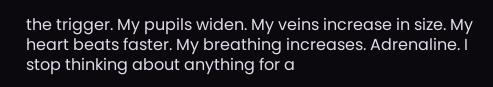the trigger. My pupils widen. My veins increase in size. My heart beats faster. My breathing increases. Adrenaline. I stop thinking about anything for a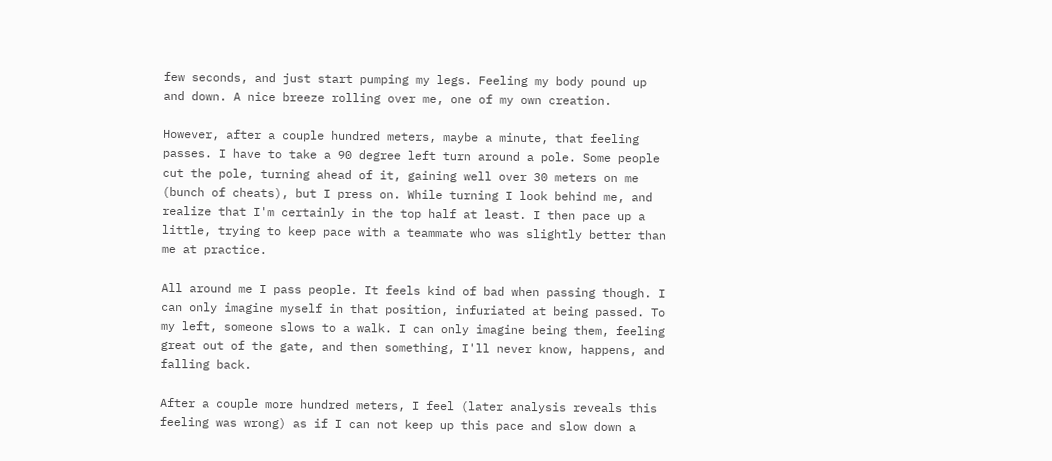few seconds, and just start pumping my legs. Feeling my body pound up and down. A nice breeze rolling over me, one of my own creation.

However, after a couple hundred meters, maybe a minute, that feeling passes. I have to take a 90 degree left turn around a pole. Some people cut the pole, turning ahead of it, gaining well over 30 meters on me (bunch of cheats), but I press on. While turning I look behind me, and realize that I'm certainly in the top half at least. I then pace up a little, trying to keep pace with a teammate who was slightly better than me at practice.

All around me I pass people. It feels kind of bad when passing though. I can only imagine myself in that position, infuriated at being passed. To my left, someone slows to a walk. I can only imagine being them, feeling great out of the gate, and then something, I'll never know, happens, and falling back.

After a couple more hundred meters, I feel (later analysis reveals this feeling was wrong) as if I can not keep up this pace and slow down a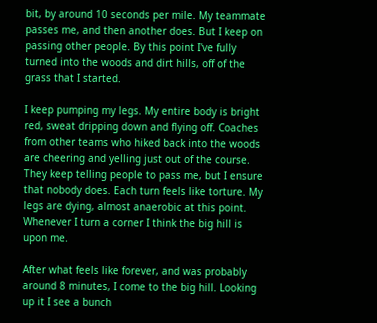bit, by around 10 seconds per mile. My teammate passes me, and then another does. But I keep on passing other people. By this point I've fully turned into the woods and dirt hills, off of the grass that I started.

I keep pumping my legs. My entire body is bright red, sweat dripping down and flying off. Coaches from other teams who hiked back into the woods are cheering and yelling just out of the course. They keep telling people to pass me, but I ensure that nobody does. Each turn feels like torture. My legs are dying, almost anaerobic at this point. Whenever I turn a corner I think the big hill is upon me.

After what feels like forever, and was probably around 8 minutes, I come to the big hill. Looking up it I see a bunch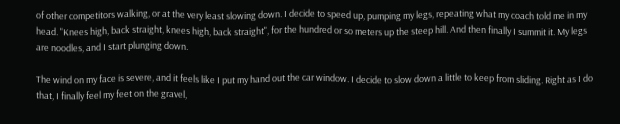of other competitors walking, or at the very least slowing down. I decide to speed up, pumping my legs, repeating what my coach told me in my head. "Knees high, back straight, knees high, back straight", for the hundred or so meters up the steep hill. And then finally I summit it. My legs are noodles, and I start plunging down.

The wind on my face is severe, and it feels like I put my hand out the car window. I decide to slow down a little to keep from sliding. Right as I do that, I finally feel my feet on the gravel,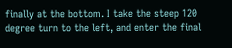finally at the bottom. I take the steep 120 degree turn to the left, and enter the final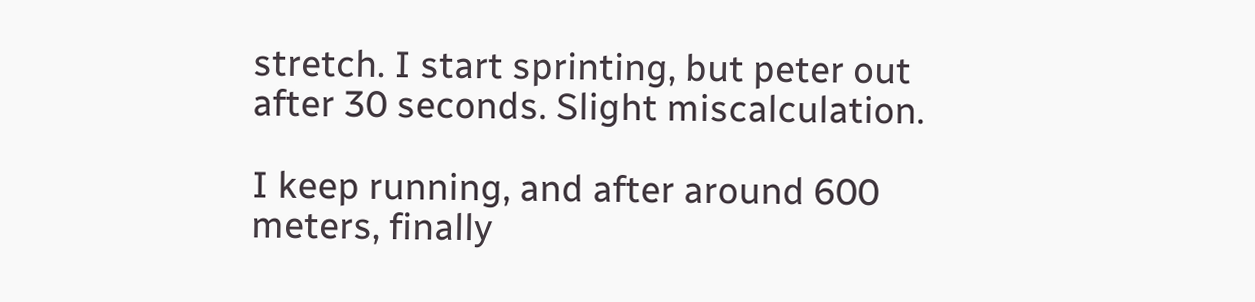stretch. I start sprinting, but peter out after 30 seconds. Slight miscalculation.

I keep running, and after around 600 meters, finally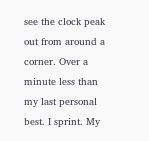see the clock peak out from around a corner. Over a minute less than my last personal best. I sprint. My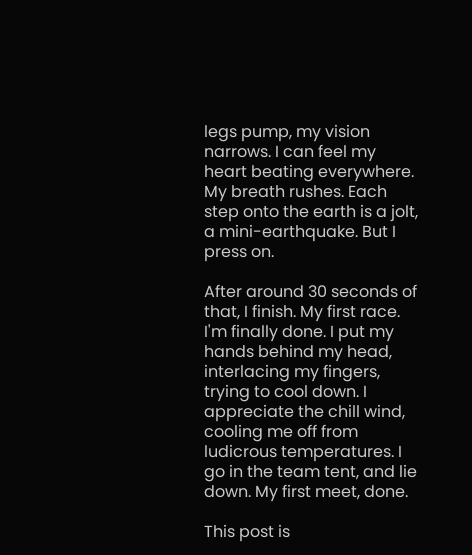legs pump, my vision narrows. I can feel my heart beating everywhere. My breath rushes. Each step onto the earth is a jolt, a mini-earthquake. But I press on.

After around 30 seconds of that, I finish. My first race. I'm finally done. I put my hands behind my head, interlacing my fingers, trying to cool down. I appreciate the chill wind, cooling me off from ludicrous temperatures. I go in the team tent, and lie down. My first meet, done.

This post is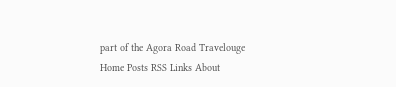part of the Agora Road Travelouge
Home Posts RSS Links About